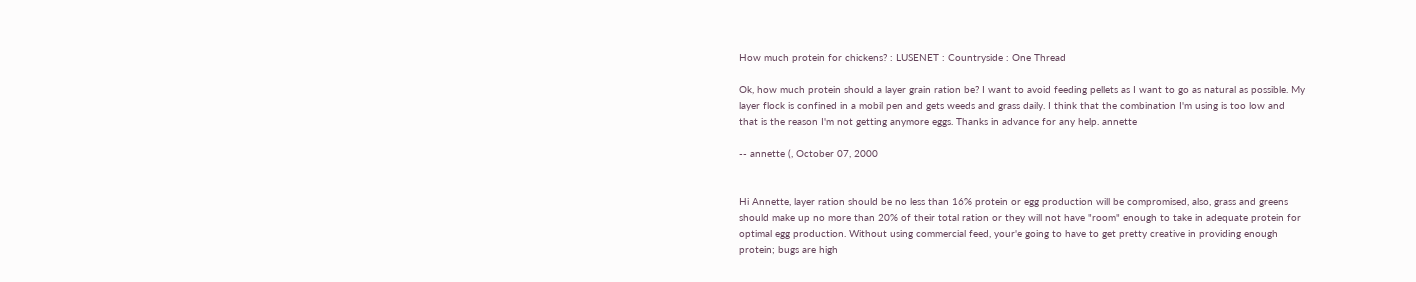How much protein for chickens? : LUSENET : Countryside : One Thread

Ok, how much protein should a layer grain ration be? I want to avoid feeding pellets as I want to go as natural as possible. My layer flock is confined in a mobil pen and gets weeds and grass daily. I think that the combination I'm using is too low and that is the reason I'm not getting anymore eggs. Thanks in advance for any help. annette

-- annette (, October 07, 2000


Hi Annette, layer ration should be no less than 16% protein or egg production will be compromised, also, grass and greens should make up no more than 20% of their total ration or they will not have "room" enough to take in adequate protein for optimal egg production. Without using commercial feed, your'e going to have to get pretty creative in providing enough protein; bugs are high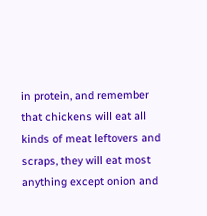in protein, and remember that chickens will eat all kinds of meat leftovers and scraps, they will eat most anything except onion and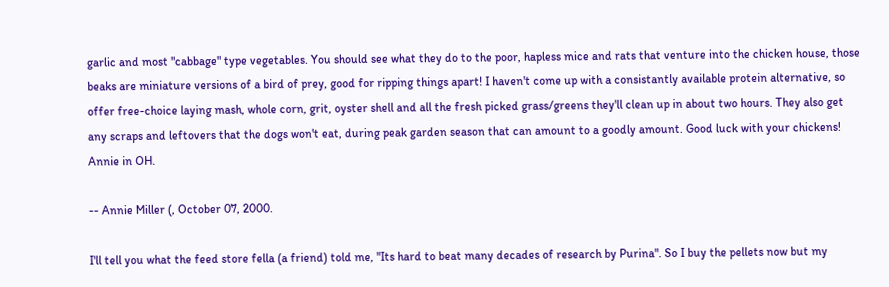garlic and most "cabbage" type vegetables. You should see what they do to the poor, hapless mice and rats that venture into the chicken house, those beaks are miniature versions of a bird of prey, good for ripping things apart! I haven't come up with a consistantly available protein alternative, so offer free-choice laying mash, whole corn, grit, oyster shell and all the fresh picked grass/greens they'll clean up in about two hours. They also get any scraps and leftovers that the dogs won't eat, during peak garden season that can amount to a goodly amount. Good luck with your chickens! Annie in OH.

-- Annie Miller (, October 07, 2000.

I'll tell you what the feed store fella (a friend) told me, "Its hard to beat many decades of research by Purina". So I buy the pellets now but my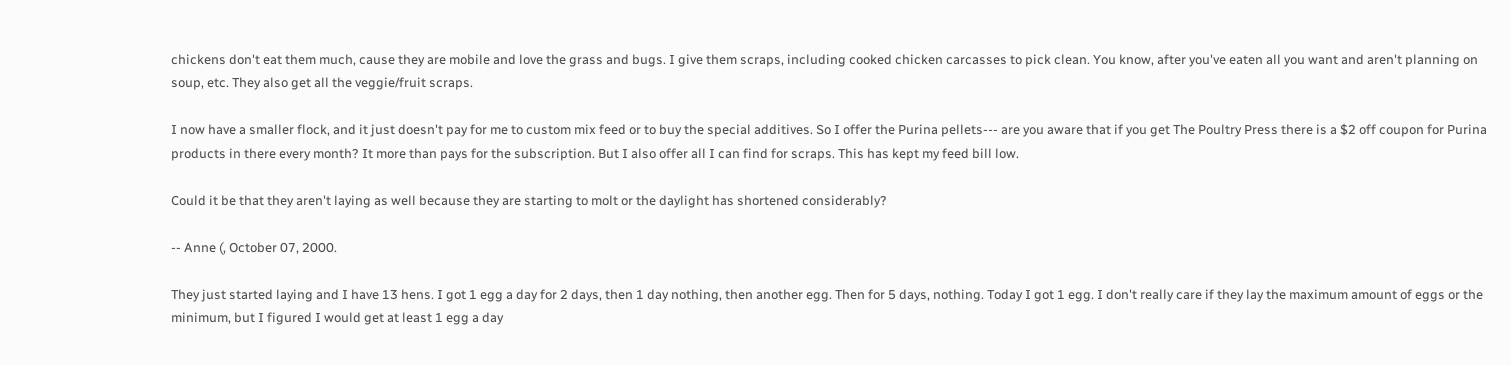chickens don't eat them much, cause they are mobile and love the grass and bugs. I give them scraps, including cooked chicken carcasses to pick clean. You know, after you've eaten all you want and aren't planning on soup, etc. They also get all the veggie/fruit scraps.

I now have a smaller flock, and it just doesn't pay for me to custom mix feed or to buy the special additives. So I offer the Purina pellets--- are you aware that if you get The Poultry Press there is a $2 off coupon for Purina products in there every month? It more than pays for the subscription. But I also offer all I can find for scraps. This has kept my feed bill low.

Could it be that they aren't laying as well because they are starting to molt or the daylight has shortened considerably?

-- Anne (, October 07, 2000.

They just started laying and I have 13 hens. I got 1 egg a day for 2 days, then 1 day nothing, then another egg. Then for 5 days, nothing. Today I got 1 egg. I don't really care if they lay the maximum amount of eggs or the minimum, but I figured I would get at least 1 egg a day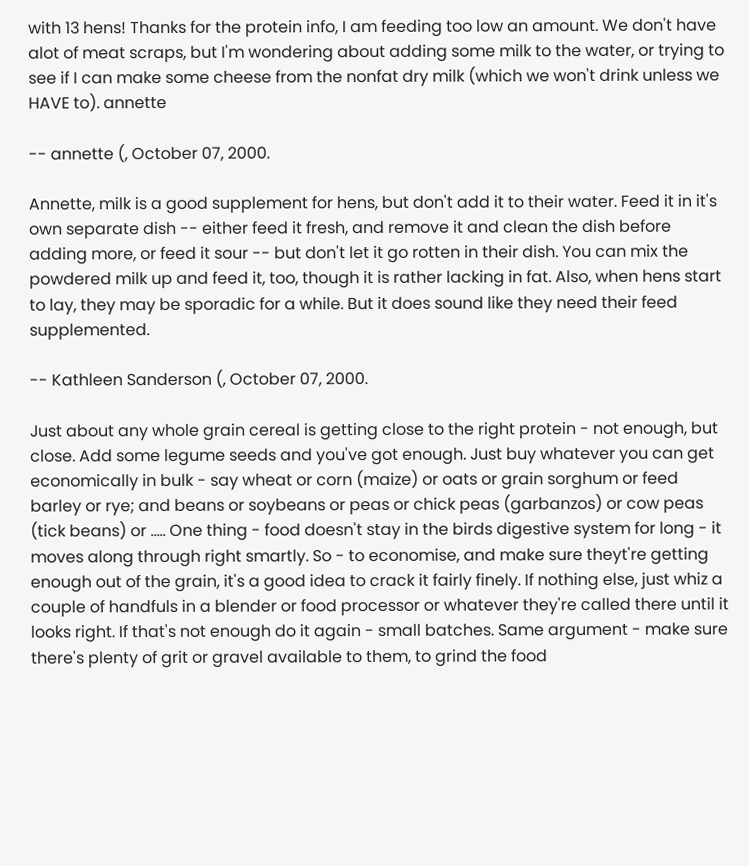with 13 hens! Thanks for the protein info, I am feeding too low an amount. We don't have alot of meat scraps, but I'm wondering about adding some milk to the water, or trying to see if I can make some cheese from the nonfat dry milk (which we won't drink unless we HAVE to). annette

-- annette (, October 07, 2000.

Annette, milk is a good supplement for hens, but don't add it to their water. Feed it in it's own separate dish -- either feed it fresh, and remove it and clean the dish before adding more, or feed it sour -- but don't let it go rotten in their dish. You can mix the powdered milk up and feed it, too, though it is rather lacking in fat. Also, when hens start to lay, they may be sporadic for a while. But it does sound like they need their feed supplemented.

-- Kathleen Sanderson (, October 07, 2000.

Just about any whole grain cereal is getting close to the right protein - not enough, but close. Add some legume seeds and you've got enough. Just buy whatever you can get economically in bulk - say wheat or corn (maize) or oats or grain sorghum or feed barley or rye; and beans or soybeans or peas or chick peas (garbanzos) or cow peas (tick beans) or ..... One thing - food doesn't stay in the birds digestive system for long - it moves along through right smartly. So - to economise, and make sure theyt're getting enough out of the grain, it's a good idea to crack it fairly finely. If nothing else, just whiz a couple of handfuls in a blender or food processor or whatever they're called there until it looks right. If that's not enough do it again - small batches. Same argument - make sure there's plenty of grit or gravel available to them, to grind the food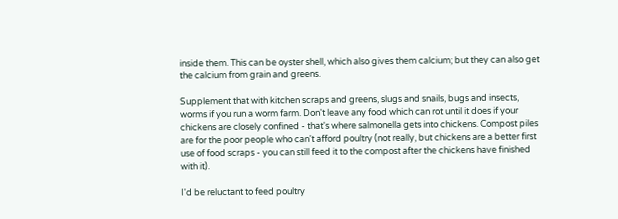inside them. This can be oyster shell, which also gives them calcium; but they can also get the calcium from grain and greens.

Supplement that with kitchen scraps and greens, slugs and snails, bugs and insects, worms if you run a worm farm. Don't leave any food which can rot until it does if your chickens are closely confined - that's where salmonella gets into chickens. Compost piles are for the poor people who can't afford poultry (not really, but chickens are a better first use of food scraps - you can still feed it to the compost after the chickens have finished with it).

I'd be reluctant to feed poultry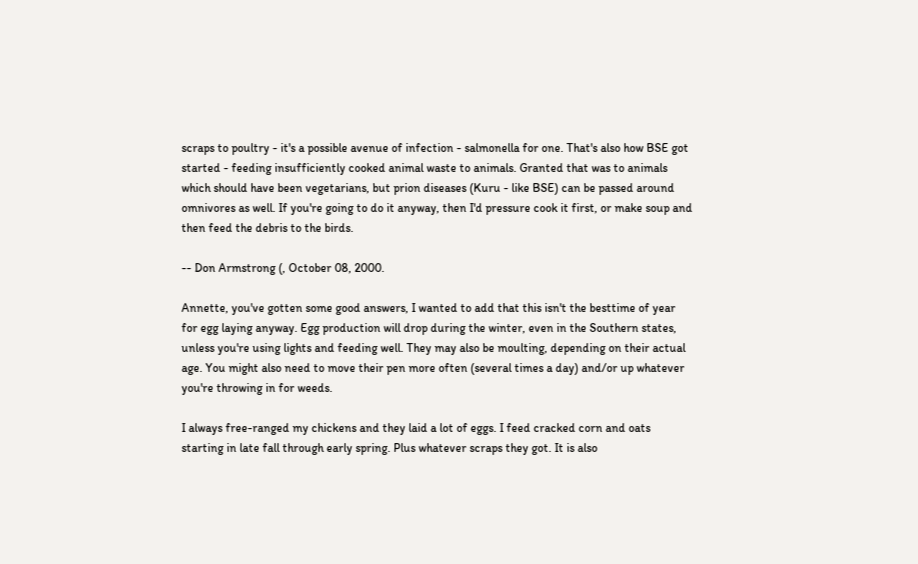scraps to poultry - it's a possible avenue of infection - salmonella for one. That's also how BSE got started - feeding insufficiently cooked animal waste to animals. Granted that was to animals which should have been vegetarians, but prion diseases (Kuru - like BSE) can be passed around omnivores as well. If you're going to do it anyway, then I'd pressure cook it first, or make soup and then feed the debris to the birds.

-- Don Armstrong (, October 08, 2000.

Annette, you've gotten some good answers, I wanted to add that this isn't the besttime of year for egg laying anyway. Egg production will drop during the winter, even in the Southern states, unless you're using lights and feeding well. They may also be moulting, depending on their actual age. You might also need to move their pen more often (several times a day) and/or up whatever you're throwing in for weeds.

I always free-ranged my chickens and they laid a lot of eggs. I feed cracked corn and oats starting in late fall through early spring. Plus whatever scraps they got. It is also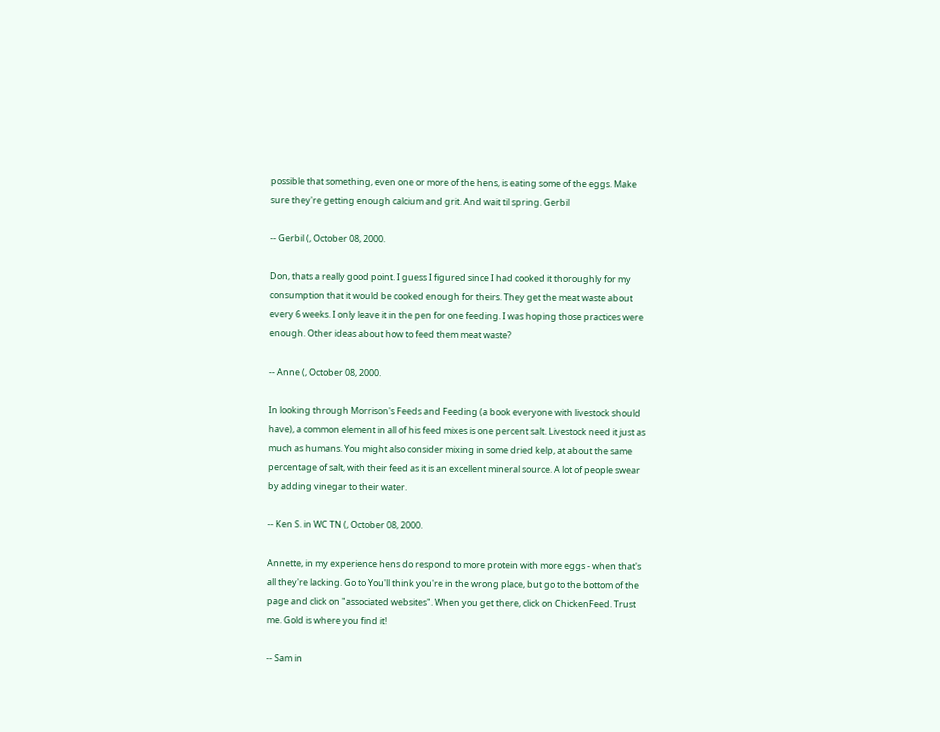possible that something, even one or more of the hens, is eating some of the eggs. Make sure they're getting enough calcium and grit. And wait til spring. Gerbil

-- Gerbil (, October 08, 2000.

Don, thats a really good point. I guess I figured since I had cooked it thoroughly for my consumption that it would be cooked enough for theirs. They get the meat waste about every 6 weeks. I only leave it in the pen for one feeding. I was hoping those practices were enough. Other ideas about how to feed them meat waste?

-- Anne (, October 08, 2000.

In looking through Morrison's Feeds and Feeding (a book everyone with livestock should have), a common element in all of his feed mixes is one percent salt. Livestock need it just as much as humans. You might also consider mixing in some dried kelp, at about the same percentage of salt, with their feed as it is an excellent mineral source. A lot of people swear by adding vinegar to their water.

-- Ken S. in WC TN (, October 08, 2000.

Annette, in my experience hens do respond to more protein with more eggs - when that's all they're lacking. Go to You'll think you're in the wrong place, but go to the bottom of the page and click on "associated websites". When you get there, click on ChickenFeed. Trust me. Gold is where you find it!

-- Sam in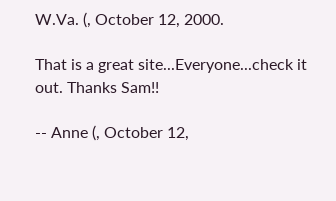W.Va. (, October 12, 2000.

That is a great site...Everyone...check it out. Thanks Sam!!

-- Anne (, October 12,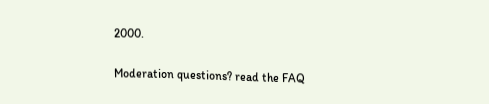2000.

Moderation questions? read the FAQ